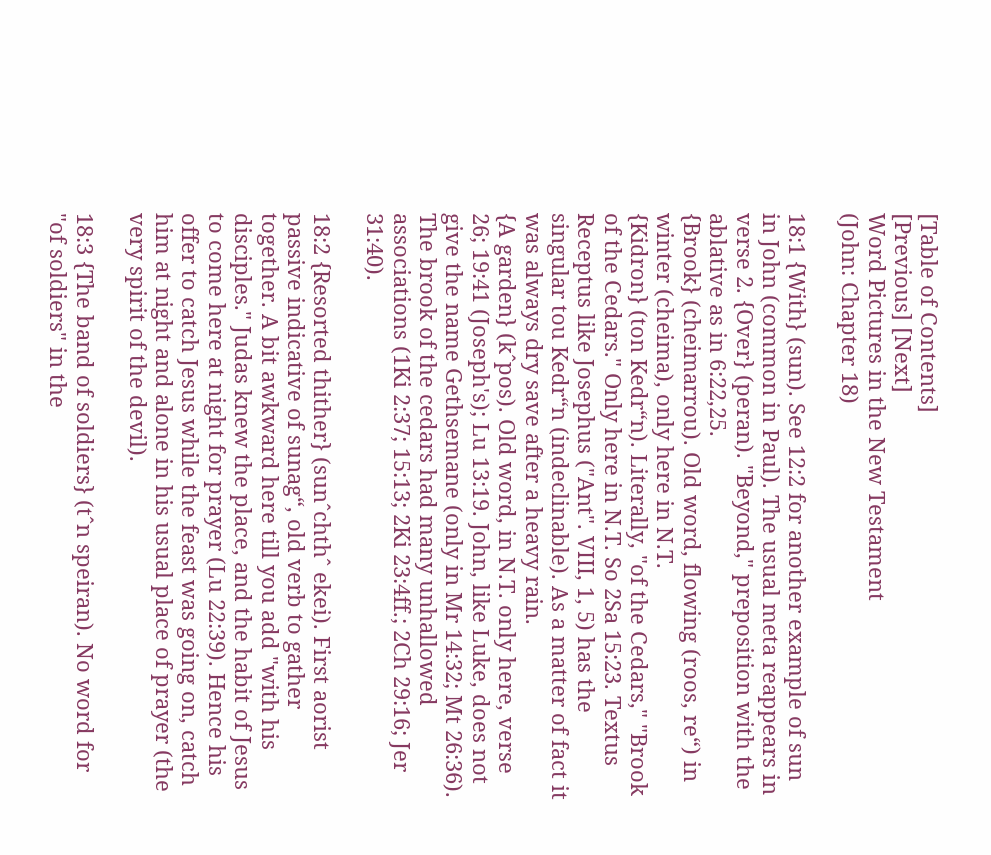[Table of Contents]
[Previous] [Next]
Word Pictures in the New Testament
(John: Chapter 18)

18:1 {With} (sun). See 12:2 for another example of sun in John (common in Paul). The usual meta reappears in verse 2. {Over} (peran). "Beyond," preposition with the ablative as in 6:22,25.
{Brook} (cheimarrou). Old word, flowing (roos, re“) in winter (cheima), only here in N.T.
{Kidron} (ton Kedr“n). Literally, "of the Cedars," "Brook of the Cedars." Only here in N.T. So 2Sa 15:23. Textus Receptus like Josephus ("Ant". VIII, 1, 5) has the singular tou Kedr“n (indeclinable). As a matter of fact it was always dry save after a heavy rain.
{A garden} (kˆpos). Old word, in N.T. only here, verse 26; 19:41 (Joseph's); Lu 13:19. John, like Luke, does not give the name Gethsemane (only in Mr 14:32; Mt 26:36). The brook of the cedars had many unhallowed associations (1Ki 2:37; 15:13; 2Ki 23:4ff.; 2Ch 29:16; Jer 31:40).

18:2 {Resorted thither} (sunˆchthˆ ekei). First aorist passive indicative of sunag“, old verb to gather together. A bit awkward here till you add "with his disciples." Judas knew the place, and the habit of Jesus to come here at night for prayer (Lu 22:39). Hence his offer to catch Jesus while the feast was going on, catch him at night and alone in his usual place of prayer (the very spirit of the devil).

18:3 {The band of soldiers} (tˆn speiran). No word for "of soldiers" in the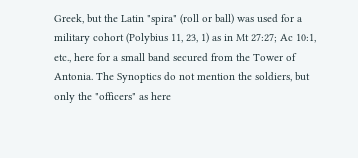Greek, but the Latin "spira" (roll or ball) was used for a military cohort (Polybius 11, 23, 1) as in Mt 27:27; Ac 10:1, etc., here for a small band secured from the Tower of Antonia. The Synoptics do not mention the soldiers, but only the "officers" as here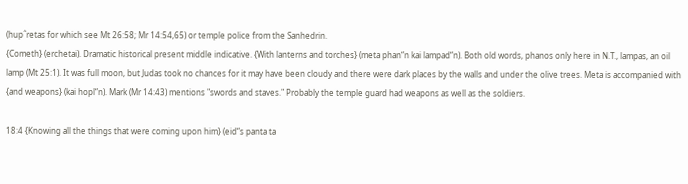(hupˆretas for which see Mt 26:58; Mr 14:54,65) or temple police from the Sanhedrin.
{Cometh} (erchetai). Dramatic historical present middle indicative. {With lanterns and torches} (meta phan“n kai lampad“n). Both old words, phanos only here in N.T., lampas, an oil lamp (Mt 25:1). It was full moon, but Judas took no chances for it may have been cloudy and there were dark places by the walls and under the olive trees. Meta is accompanied with {and weapons} (kai hopl“n). Mark (Mr 14:43) mentions "swords and staves." Probably the temple guard had weapons as well as the soldiers.

18:4 {Knowing all the things that were coming upon him} (eid“s panta ta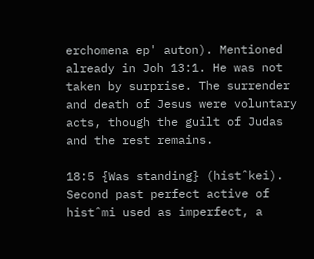erchomena ep' auton). Mentioned already in Joh 13:1. He was not taken by surprise. The surrender and death of Jesus were voluntary acts, though the guilt of Judas and the rest remains.

18:5 {Was standing} (histˆkei). Second past perfect active of histˆmi used as imperfect, a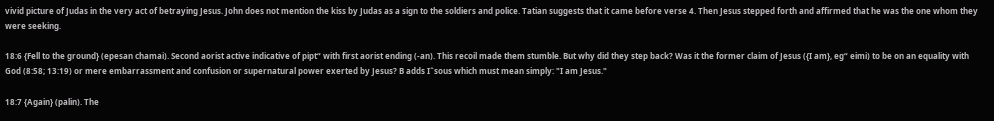vivid picture of Judas in the very act of betraying Jesus. John does not mention the kiss by Judas as a sign to the soldiers and police. Tatian suggests that it came before verse 4. Then Jesus stepped forth and affirmed that he was the one whom they were seeking.

18:6 {Fell to the ground} (epesan chamai). Second aorist active indicative of pipt“ with first aorist ending (-an). This recoil made them stumble. But why did they step back? Was it the former claim of Jesus ({I am}, eg“ eimi) to be on an equality with God (8:58; 13:19) or mere embarrassment and confusion or supernatural power exerted by Jesus? B adds Iˆsous which must mean simply: "I am Jesus."

18:7 {Again} (palin). The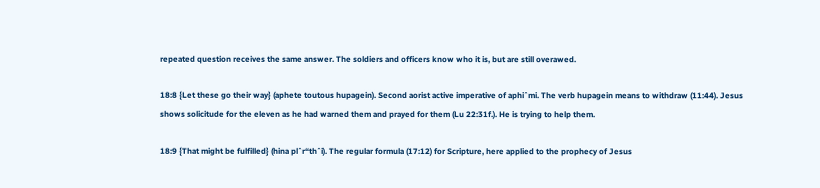repeated question receives the same answer. The soldiers and officers know who it is, but are still overawed.

18:8 {Let these go their way} (aphete toutous hupagein). Second aorist active imperative of aphiˆmi. The verb hupagein means to withdraw (11:44). Jesus shows solicitude for the eleven as he had warned them and prayed for them (Lu 22:31f.). He is trying to help them.

18:9 {That might be fulfilled} (hina plˆr“thˆi). The regular formula (17:12) for Scripture, here applied to the prophecy of Jesus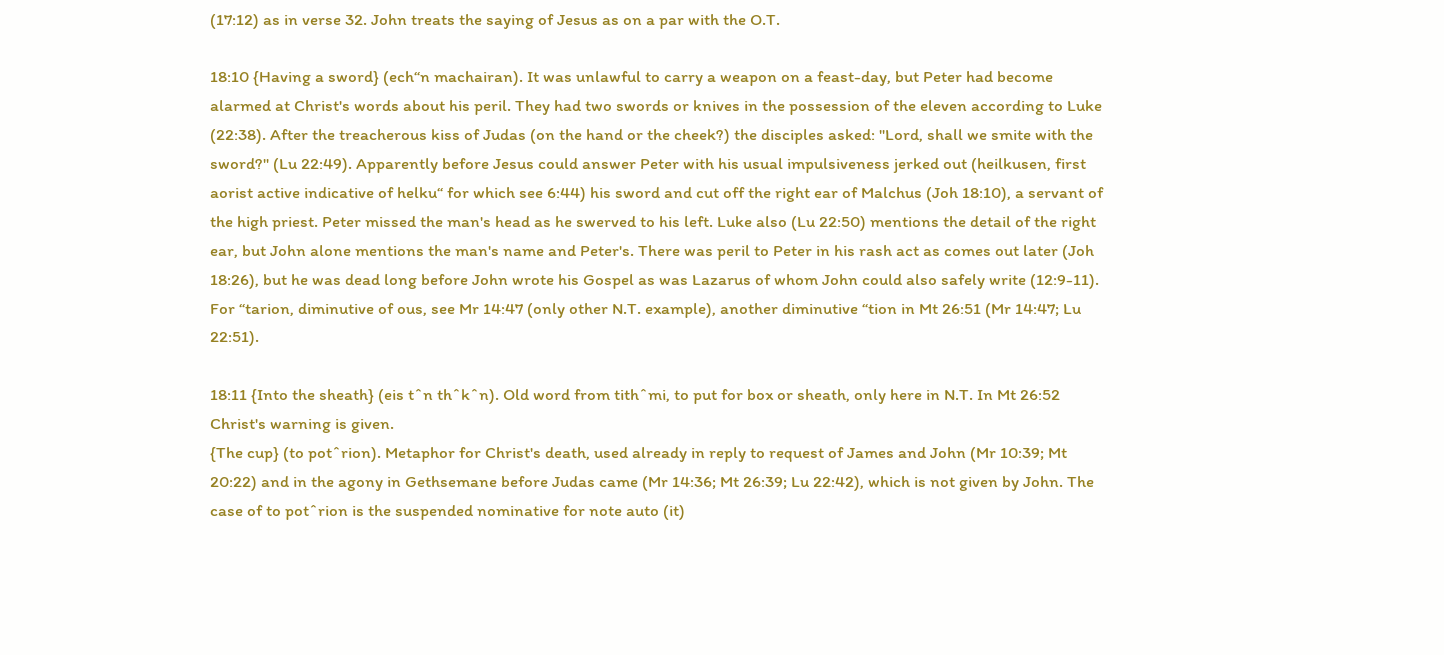(17:12) as in verse 32. John treats the saying of Jesus as on a par with the O.T.

18:10 {Having a sword} (ech“n machairan). It was unlawful to carry a weapon on a feast-day, but Peter had become alarmed at Christ's words about his peril. They had two swords or knives in the possession of the eleven according to Luke (22:38). After the treacherous kiss of Judas (on the hand or the cheek?) the disciples asked: "Lord, shall we smite with the sword?" (Lu 22:49). Apparently before Jesus could answer Peter with his usual impulsiveness jerked out (heilkusen, first aorist active indicative of helku“ for which see 6:44) his sword and cut off the right ear of Malchus (Joh 18:10), a servant of the high priest. Peter missed the man's head as he swerved to his left. Luke also (Lu 22:50) mentions the detail of the right ear, but John alone mentions the man's name and Peter's. There was peril to Peter in his rash act as comes out later (Joh 18:26), but he was dead long before John wrote his Gospel as was Lazarus of whom John could also safely write (12:9-11). For “tarion, diminutive of ous, see Mr 14:47 (only other N.T. example), another diminutive “tion in Mt 26:51 (Mr 14:47; Lu 22:51).

18:11 {Into the sheath} (eis tˆn thˆkˆn). Old word from tithˆmi, to put for box or sheath, only here in N.T. In Mt 26:52 Christ's warning is given.
{The cup} (to potˆrion). Metaphor for Christ's death, used already in reply to request of James and John (Mr 10:39; Mt 20:22) and in the agony in Gethsemane before Judas came (Mr 14:36; Mt 26:39; Lu 22:42), which is not given by John. The case of to potˆrion is the suspended nominative for note auto (it)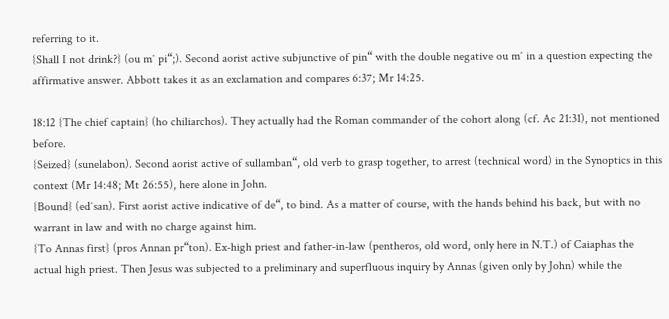referring to it.
{Shall I not drink?} (ou mˆ pi“;). Second aorist active subjunctive of pin“ with the double negative ou mˆ in a question expecting the affirmative answer. Abbott takes it as an exclamation and compares 6:37; Mr 14:25.

18:12 {The chief captain} (ho chiliarchos). They actually had the Roman commander of the cohort along (cf. Ac 21:31), not mentioned before.
{Seized} (sunelabon). Second aorist active of sullamban“, old verb to grasp together, to arrest (technical word) in the Synoptics in this context (Mr 14:48; Mt 26:55), here alone in John.
{Bound} (edˆsan). First aorist active indicative of de“, to bind. As a matter of course, with the hands behind his back, but with no warrant in law and with no charge against him.
{To Annas first} (pros Annan pr“ton). Ex-high priest and father-in-law (pentheros, old word, only here in N.T.) of Caiaphas the actual high priest. Then Jesus was subjected to a preliminary and superfluous inquiry by Annas (given only by John) while the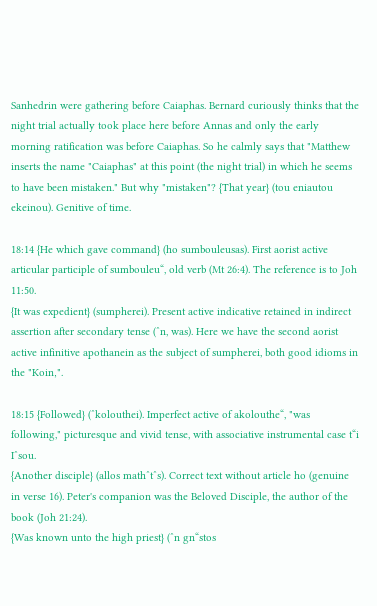Sanhedrin were gathering before Caiaphas. Bernard curiously thinks that the night trial actually took place here before Annas and only the early morning ratification was before Caiaphas. So he calmly says that "Matthew inserts the name "Caiaphas" at this point (the night trial) in which he seems to have been mistaken." But why "mistaken"? {That year} (tou eniautou ekeinou). Genitive of time.

18:14 {He which gave command} (ho sumbouleusas). First aorist active articular participle of sumbouleu“, old verb (Mt 26:4). The reference is to Joh 11:50.
{It was expedient} (sumpherei). Present active indicative retained in indirect assertion after secondary tense (ˆn, was). Here we have the second aorist active infinitive apothanein as the subject of sumpherei, both good idioms in the "Koin‚".

18:15 {Followed} (ˆkolouthei). Imperfect active of akolouthe“, "was following," picturesque and vivid tense, with associative instrumental case t“i Iˆsou.
{Another disciple} (allos mathˆtˆs). Correct text without article ho (genuine in verse 16). Peter's companion was the Beloved Disciple, the author of the book (Joh 21:24).
{Was known unto the high priest} (ˆn gn“stos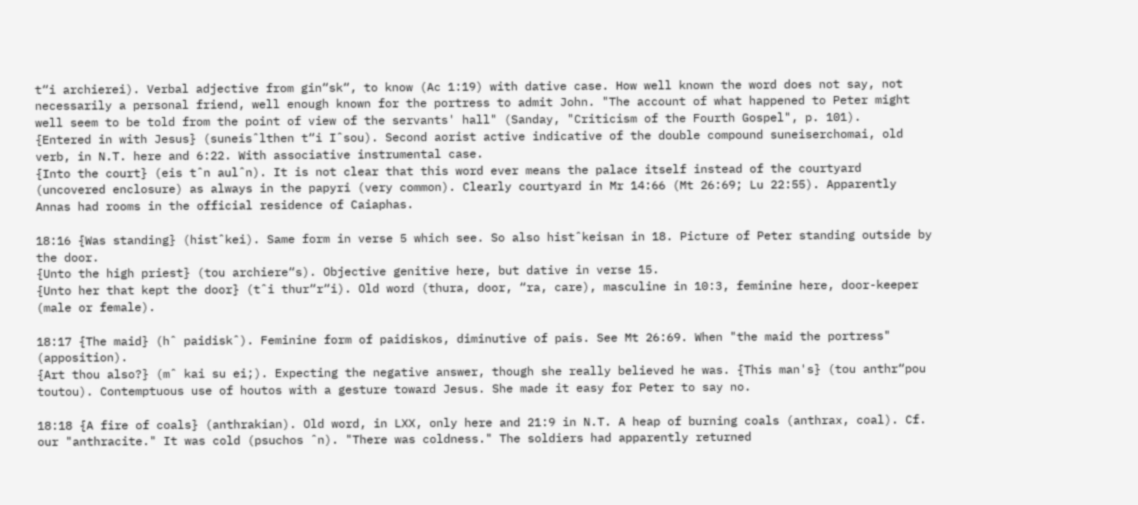t“i archierei). Verbal adjective from gin“sk“, to know (Ac 1:19) with dative case. How well known the word does not say, not necessarily a personal friend, well enough known for the portress to admit John. "The account of what happened to Peter might well seem to be told from the point of view of the servants' hall" (Sanday, "Criticism of the Fourth Gospel", p. 101).
{Entered in with Jesus} (suneisˆlthen t“i Iˆsou). Second aorist active indicative of the double compound suneiserchomai, old verb, in N.T. here and 6:22. With associative instrumental case.
{Into the court} (eis tˆn aulˆn). It is not clear that this word ever means the palace itself instead of the courtyard (uncovered enclosure) as always in the papyri (very common). Clearly courtyard in Mr 14:66 (Mt 26:69; Lu 22:55). Apparently Annas had rooms in the official residence of Caiaphas.

18:16 {Was standing} (histˆkei). Same form in verse 5 which see. So also histˆkeisan in 18. Picture of Peter standing outside by the door.
{Unto the high priest} (tou archiere“s). Objective genitive here, but dative in verse 15.
{Unto her that kept the door} (tˆi thur“r“i). Old word (thura, door, “ra, care), masculine in 10:3, feminine here, door-keeper (male or female).

18:17 {The maid} (hˆ paidiskˆ). Feminine form of paidiskos, diminutive of pais. See Mt 26:69. When "the maid the portress" (apposition).
{Art thou also?} (mˆ kai su ei;). Expecting the negative answer, though she really believed he was. {This man's} (tou anthr“pou toutou). Contemptuous use of houtos with a gesture toward Jesus. She made it easy for Peter to say no.

18:18 {A fire of coals} (anthrakian). Old word, in LXX, only here and 21:9 in N.T. A heap of burning coals (anthrax, coal). Cf. our "anthracite." It was cold (psuchos ˆn). "There was coldness." The soldiers had apparently returned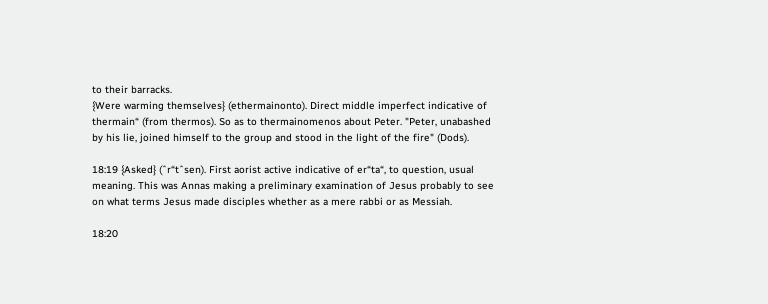to their barracks.
{Were warming themselves} (ethermainonto). Direct middle imperfect indicative of thermain“ (from thermos). So as to thermainomenos about Peter. "Peter, unabashed by his lie, joined himself to the group and stood in the light of the fire" (Dods).

18:19 {Asked} (ˆr“tˆsen). First aorist active indicative of er“ta“, to question, usual meaning. This was Annas making a preliminary examination of Jesus probably to see on what terms Jesus made disciples whether as a mere rabbi or as Messiah.

18:20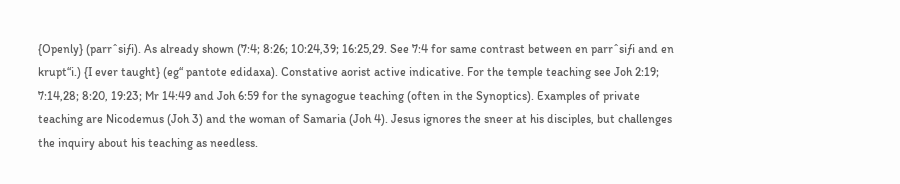{Openly} (parrˆsiƒi). As already shown (7:4; 8:26; 10:24,39; 16:25,29. See 7:4 for same contrast between en parrˆsiƒi and en krupt“i.) {I ever taught} (eg“ pantote edidaxa). Constative aorist active indicative. For the temple teaching see Joh 2:19; 7:14,28; 8:20, 19:23; Mr 14:49 and Joh 6:59 for the synagogue teaching (often in the Synoptics). Examples of private teaching are Nicodemus (Joh 3) and the woman of Samaria (Joh 4). Jesus ignores the sneer at his disciples, but challenges the inquiry about his teaching as needless.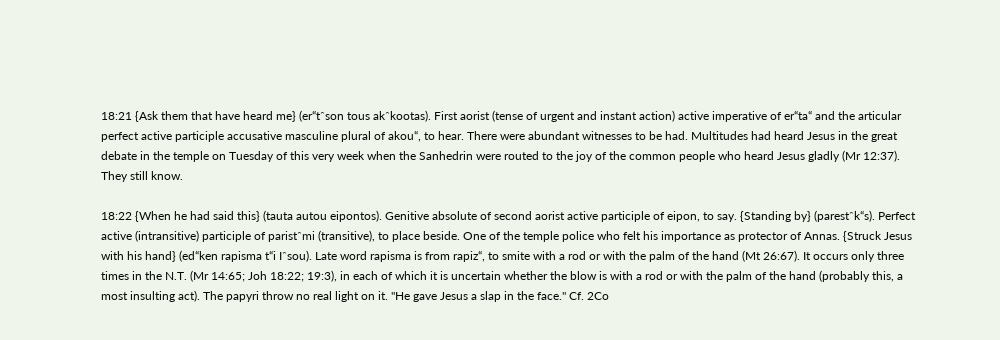18:21 {Ask them that have heard me} (er“tˆson tous akˆkootas). First aorist (tense of urgent and instant action) active imperative of er“ta“ and the articular perfect active participle accusative masculine plural of akou“, to hear. There were abundant witnesses to be had. Multitudes had heard Jesus in the great debate in the temple on Tuesday of this very week when the Sanhedrin were routed to the joy of the common people who heard Jesus gladly (Mr 12:37). They still know.

18:22 {When he had said this} (tauta autou eipontos). Genitive absolute of second aorist active participle of eipon, to say. {Standing by} (parestˆk“s). Perfect active (intransitive) participle of paristˆmi (transitive), to place beside. One of the temple police who felt his importance as protector of Annas. {Struck Jesus with his hand} (ed“ken rapisma t“i Iˆsou). Late word rapisma is from rapiz“, to smite with a rod or with the palm of the hand (Mt 26:67). It occurs only three times in the N.T. (Mr 14:65; Joh 18:22; 19:3), in each of which it is uncertain whether the blow is with a rod or with the palm of the hand (probably this, a most insulting act). The papyri throw no real light on it. "He gave Jesus a slap in the face." Cf. 2Co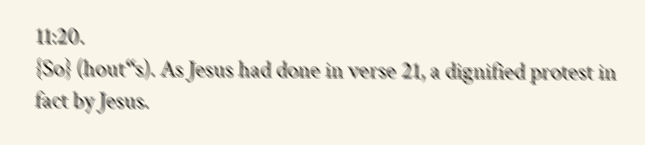11:20.
{So} (hout“s). As Jesus had done in verse 21, a dignified protest in fact by Jesus.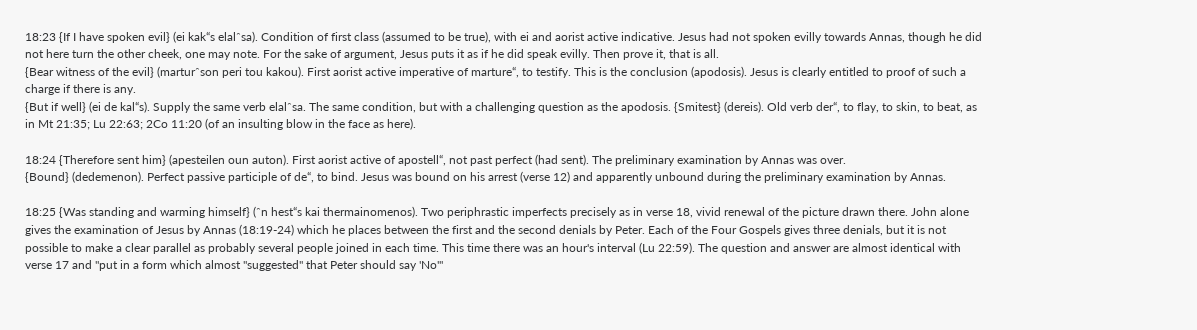18:23 {If I have spoken evil} (ei kak“s elalˆsa). Condition of first class (assumed to be true), with ei and aorist active indicative. Jesus had not spoken evilly towards Annas, though he did not here turn the other cheek, one may note. For the sake of argument, Jesus puts it as if he did speak evilly. Then prove it, that is all.
{Bear witness of the evil} (marturˆson peri tou kakou). First aorist active imperative of marture“, to testify. This is the conclusion (apodosis). Jesus is clearly entitled to proof of such a charge if there is any.
{But if well} (ei de kal“s). Supply the same verb elalˆsa. The same condition, but with a challenging question as the apodosis. {Smitest} (dereis). Old verb der“, to flay, to skin, to beat, as in Mt 21:35; Lu 22:63; 2Co 11:20 (of an insulting blow in the face as here).

18:24 {Therefore sent him} (apesteilen oun auton). First aorist active of apostell“, not past perfect (had sent). The preliminary examination by Annas was over.
{Bound} (dedemenon). Perfect passive participle of de“, to bind. Jesus was bound on his arrest (verse 12) and apparently unbound during the preliminary examination by Annas.

18:25 {Was standing and warming himself} (ˆn hest“s kai thermainomenos). Two periphrastic imperfects precisely as in verse 18, vivid renewal of the picture drawn there. John alone gives the examination of Jesus by Annas (18:19-24) which he places between the first and the second denials by Peter. Each of the Four Gospels gives three denials, but it is not possible to make a clear parallel as probably several people joined in each time. This time there was an hour's interval (Lu 22:59). The question and answer are almost identical with verse 17 and "put in a form which almost "suggested" that Peter should say 'No'"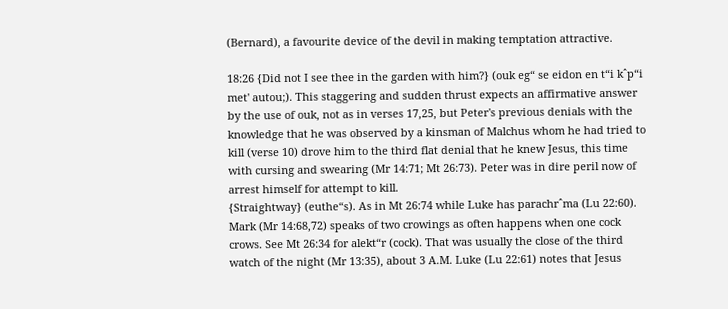(Bernard), a favourite device of the devil in making temptation attractive.

18:26 {Did not I see thee in the garden with him?} (ouk eg“ se eidon en t“i kˆp“i met' autou;). This staggering and sudden thrust expects an affirmative answer by the use of ouk, not as in verses 17,25, but Peter's previous denials with the knowledge that he was observed by a kinsman of Malchus whom he had tried to kill (verse 10) drove him to the third flat denial that he knew Jesus, this time with cursing and swearing (Mr 14:71; Mt 26:73). Peter was in dire peril now of arrest himself for attempt to kill.
{Straightway} (euthe“s). As in Mt 26:74 while Luke has parachrˆma (Lu 22:60). Mark (Mr 14:68,72) speaks of two crowings as often happens when one cock crows. See Mt 26:34 for alekt“r (cock). That was usually the close of the third watch of the night (Mr 13:35), about 3 A.M. Luke (Lu 22:61) notes that Jesus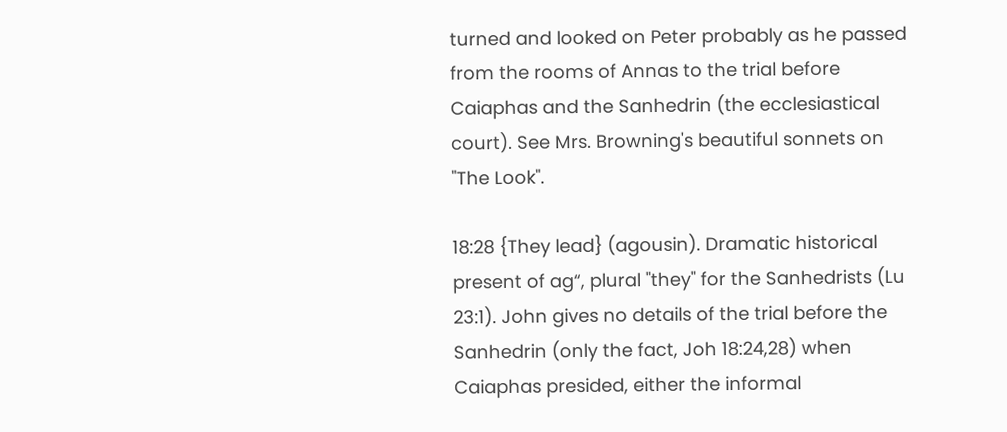turned and looked on Peter probably as he passed from the rooms of Annas to the trial before Caiaphas and the Sanhedrin (the ecclesiastical court). See Mrs. Browning's beautiful sonnets on "The Look".

18:28 {They lead} (agousin). Dramatic historical present of ag“, plural "they" for the Sanhedrists (Lu 23:1). John gives no details of the trial before the Sanhedrin (only the fact, Joh 18:24,28) when Caiaphas presided, either the informal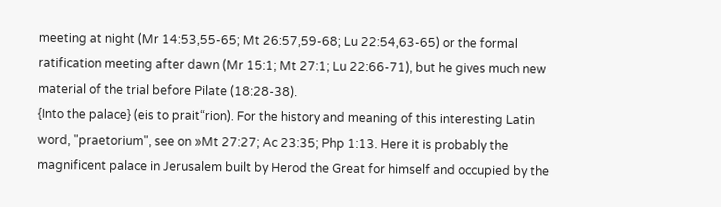meeting at night (Mr 14:53,55-65; Mt 26:57,59-68; Lu 22:54,63-65) or the formal ratification meeting after dawn (Mr 15:1; Mt 27:1; Lu 22:66-71), but he gives much new material of the trial before Pilate (18:28-38).
{Into the palace} (eis to prait“rion). For the history and meaning of this interesting Latin word, "praetorium", see on »Mt 27:27; Ac 23:35; Php 1:13. Here it is probably the magnificent palace in Jerusalem built by Herod the Great for himself and occupied by the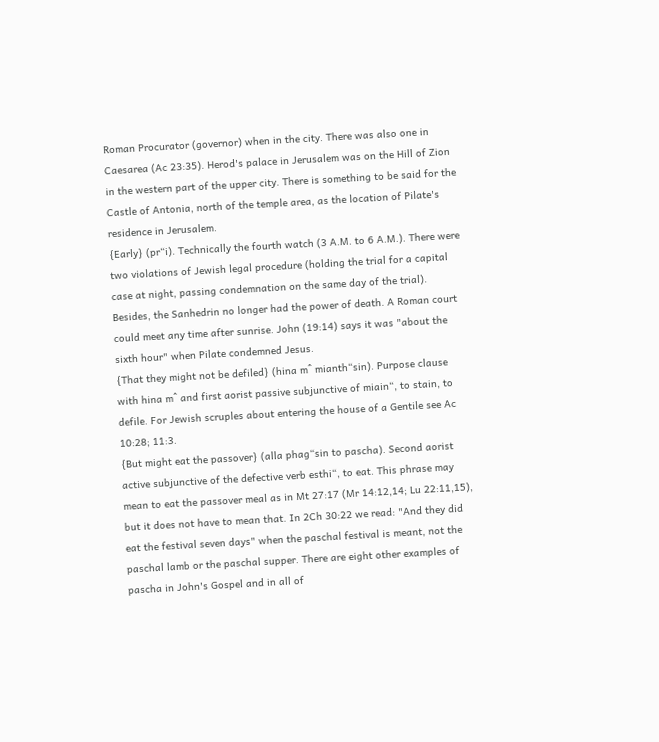Roman Procurator (governor) when in the city. There was also one in Caesarea (Ac 23:35). Herod's palace in Jerusalem was on the Hill of Zion in the western part of the upper city. There is something to be said for the Castle of Antonia, north of the temple area, as the location of Pilate's residence in Jerusalem.
{Early} (pr“i). Technically the fourth watch (3 A.M. to 6 A.M.). There were two violations of Jewish legal procedure (holding the trial for a capital case at night, passing condemnation on the same day of the trial). Besides, the Sanhedrin no longer had the power of death. A Roman court could meet any time after sunrise. John (19:14) says it was "about the sixth hour" when Pilate condemned Jesus.
{That they might not be defiled} (hina mˆ mianth“sin). Purpose clause with hina mˆ and first aorist passive subjunctive of miain“, to stain, to defile. For Jewish scruples about entering the house of a Gentile see Ac 10:28; 11:3.
{But might eat the passover} (alla phag“sin to pascha). Second aorist active subjunctive of the defective verb esthi“, to eat. This phrase may mean to eat the passover meal as in Mt 27:17 (Mr 14:12,14; Lu 22:11,15), but it does not have to mean that. In 2Ch 30:22 we read: "And they did eat the festival seven days" when the paschal festival is meant, not the paschal lamb or the paschal supper. There are eight other examples of pascha in John's Gospel and in all of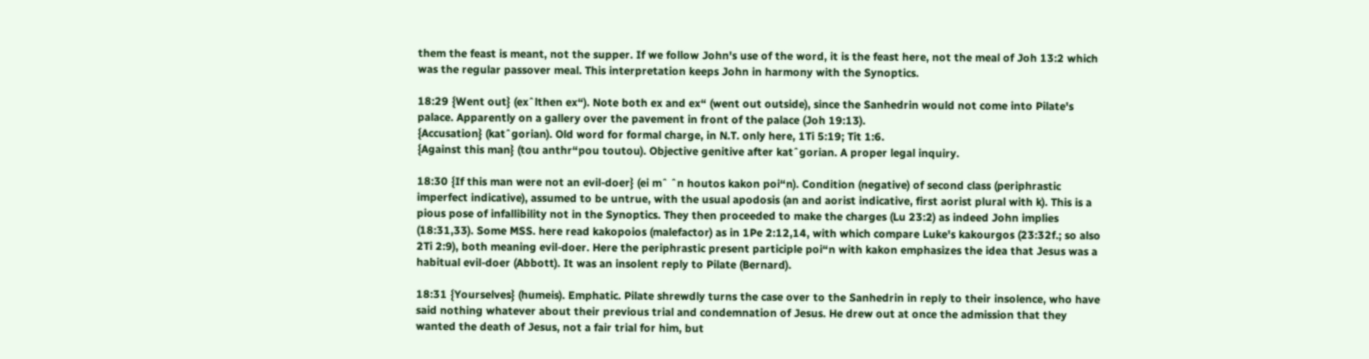them the feast is meant, not the supper. If we follow John's use of the word, it is the feast here, not the meal of Joh 13:2 which was the regular passover meal. This interpretation keeps John in harmony with the Synoptics.

18:29 {Went out} (exˆlthen ex“). Note both ex and ex“ (went out outside), since the Sanhedrin would not come into Pilate's palace. Apparently on a gallery over the pavement in front of the palace (Joh 19:13).
{Accusation} (katˆgorian). Old word for formal charge, in N.T. only here, 1Ti 5:19; Tit 1:6.
{Against this man} (tou anthr“pou toutou). Objective genitive after katˆgorian. A proper legal inquiry.

18:30 {If this man were not an evil-doer} (ei mˆ ˆn houtos kakon poi“n). Condition (negative) of second class (periphrastic imperfect indicative), assumed to be untrue, with the usual apodosis (an and aorist indicative, first aorist plural with k). This is a pious pose of infallibility not in the Synoptics. They then proceeded to make the charges (Lu 23:2) as indeed John implies (18:31,33). Some MSS. here read kakopoios (malefactor) as in 1Pe 2:12,14, with which compare Luke's kakourgos (23:32f.; so also 2Ti 2:9), both meaning evil-doer. Here the periphrastic present participle poi“n with kakon emphasizes the idea that Jesus was a habitual evil-doer (Abbott). It was an insolent reply to Pilate (Bernard).

18:31 {Yourselves} (humeis). Emphatic. Pilate shrewdly turns the case over to the Sanhedrin in reply to their insolence, who have said nothing whatever about their previous trial and condemnation of Jesus. He drew out at once the admission that they wanted the death of Jesus, not a fair trial for him, but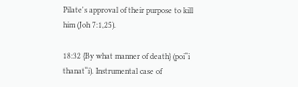Pilate's approval of their purpose to kill him (Joh 7:1,25).

18:32 {By what manner of death} (poi“i thanat“i). Instrumental case of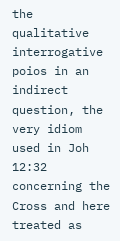the qualitative interrogative poios in an indirect question, the very idiom used in Joh 12:32 concerning the Cross and here treated as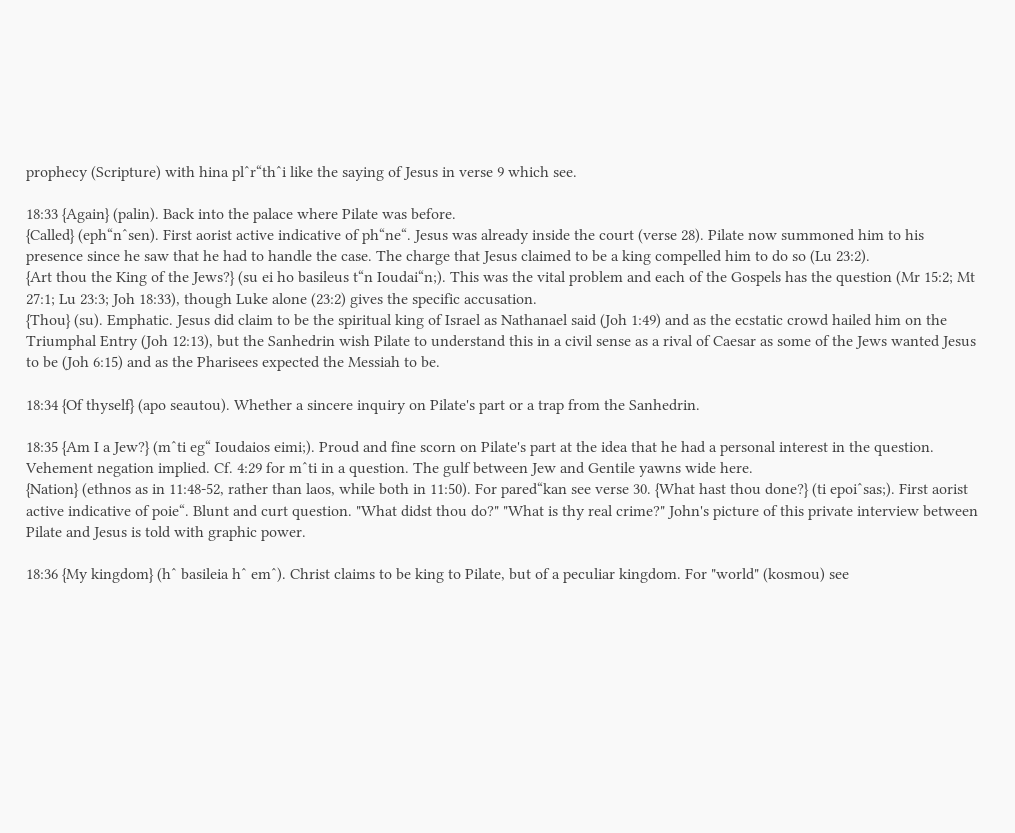prophecy (Scripture) with hina plˆr“thˆi like the saying of Jesus in verse 9 which see.

18:33 {Again} (palin). Back into the palace where Pilate was before.
{Called} (eph“nˆsen). First aorist active indicative of ph“ne“. Jesus was already inside the court (verse 28). Pilate now summoned him to his presence since he saw that he had to handle the case. The charge that Jesus claimed to be a king compelled him to do so (Lu 23:2).
{Art thou the King of the Jews?} (su ei ho basileus t“n Ioudai“n;). This was the vital problem and each of the Gospels has the question (Mr 15:2; Mt 27:1; Lu 23:3; Joh 18:33), though Luke alone (23:2) gives the specific accusation.
{Thou} (su). Emphatic. Jesus did claim to be the spiritual king of Israel as Nathanael said (Joh 1:49) and as the ecstatic crowd hailed him on the Triumphal Entry (Joh 12:13), but the Sanhedrin wish Pilate to understand this in a civil sense as a rival of Caesar as some of the Jews wanted Jesus to be (Joh 6:15) and as the Pharisees expected the Messiah to be.

18:34 {Of thyself} (apo seautou). Whether a sincere inquiry on Pilate's part or a trap from the Sanhedrin.

18:35 {Am I a Jew?} (mˆti eg“ Ioudaios eimi;). Proud and fine scorn on Pilate's part at the idea that he had a personal interest in the question. Vehement negation implied. Cf. 4:29 for mˆti in a question. The gulf between Jew and Gentile yawns wide here.
{Nation} (ethnos as in 11:48-52, rather than laos, while both in 11:50). For pared“kan see verse 30. {What hast thou done?} (ti epoiˆsas;). First aorist active indicative of poie“. Blunt and curt question. "What didst thou do?" "What is thy real crime?" John's picture of this private interview between Pilate and Jesus is told with graphic power.

18:36 {My kingdom} (hˆ basileia hˆ emˆ). Christ claims to be king to Pilate, but of a peculiar kingdom. For "world" (kosmou) see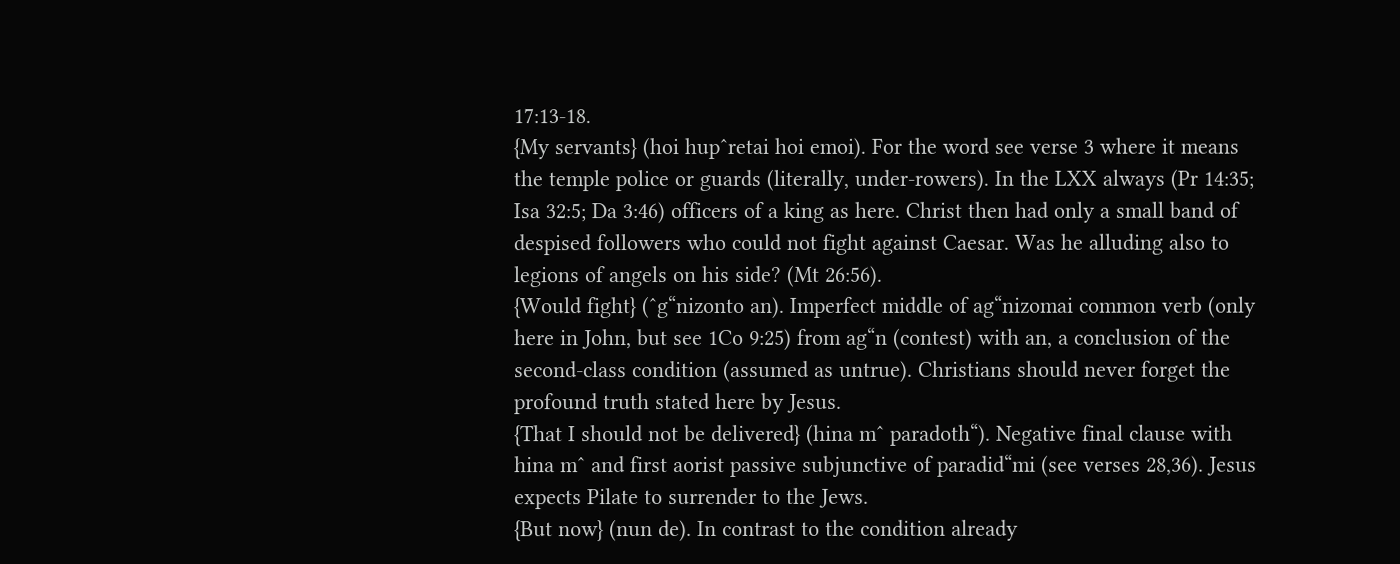17:13-18.
{My servants} (hoi hupˆretai hoi emoi). For the word see verse 3 where it means the temple police or guards (literally, under-rowers). In the LXX always (Pr 14:35; Isa 32:5; Da 3:46) officers of a king as here. Christ then had only a small band of despised followers who could not fight against Caesar. Was he alluding also to legions of angels on his side? (Mt 26:56).
{Would fight} (ˆg“nizonto an). Imperfect middle of ag“nizomai common verb (only here in John, but see 1Co 9:25) from ag“n (contest) with an, a conclusion of the second-class condition (assumed as untrue). Christians should never forget the profound truth stated here by Jesus.
{That I should not be delivered} (hina mˆ paradoth“). Negative final clause with hina mˆ and first aorist passive subjunctive of paradid“mi (see verses 28,36). Jesus expects Pilate to surrender to the Jews.
{But now} (nun de). In contrast to the condition already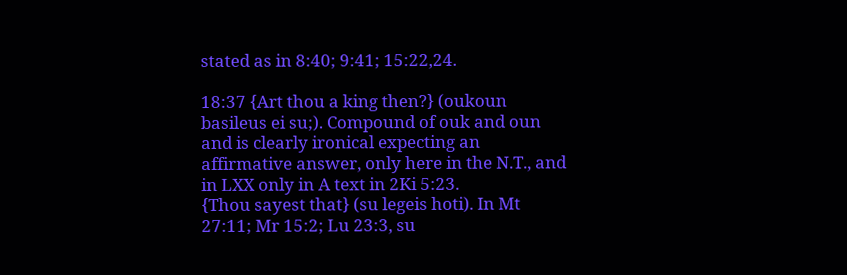stated as in 8:40; 9:41; 15:22,24.

18:37 {Art thou a king then?} (oukoun basileus ei su;). Compound of ouk and oun and is clearly ironical expecting an affirmative answer, only here in the N.T., and in LXX only in A text in 2Ki 5:23.
{Thou sayest that} (su legeis hoti). In Mt 27:11; Mr 15:2; Lu 23:3, su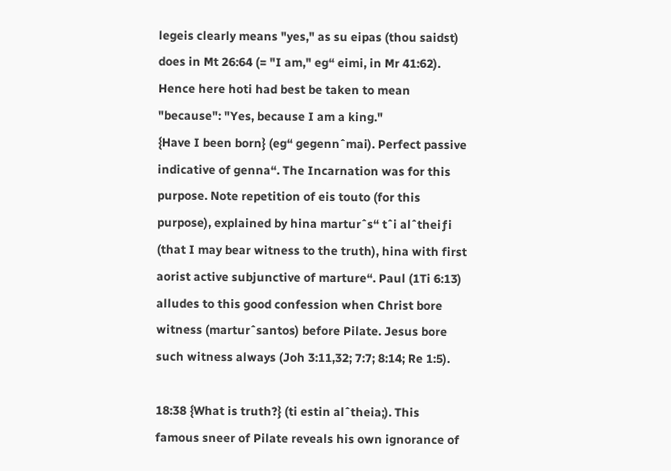legeis clearly means "yes," as su eipas (thou saidst) does in Mt 26:64 (= "I am," eg“ eimi, in Mr 41:62). Hence here hoti had best be taken to mean "because": "Yes, because I am a king."
{Have I been born} (eg“ gegennˆmai). Perfect passive indicative of genna“. The Incarnation was for this purpose. Note repetition of eis touto (for this purpose), explained by hina marturˆs“ tˆi alˆtheiƒi (that I may bear witness to the truth), hina with first aorist active subjunctive of marture“. Paul (1Ti 6:13) alludes to this good confession when Christ bore witness (marturˆsantos) before Pilate. Jesus bore such witness always (Joh 3:11,32; 7:7; 8:14; Re 1:5).

18:38 {What is truth?} (ti estin alˆtheia;). This famous sneer of Pilate reveals his own ignorance of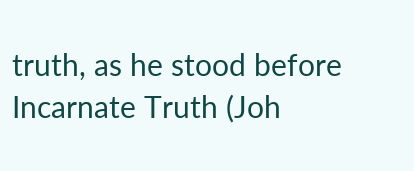truth, as he stood before Incarnate Truth (Joh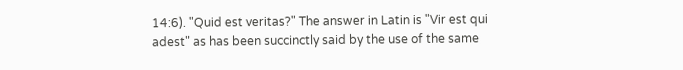14:6). "Quid est veritas?" The answer in Latin is "Vir est qui adest" as has been succinctly said by the use of the same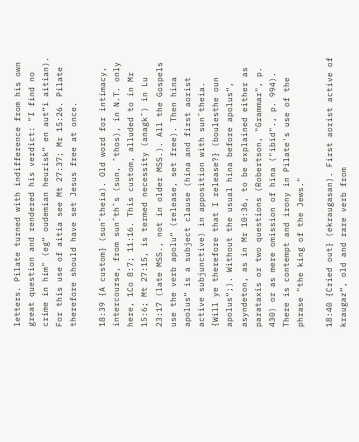letters. Pilate turned with indifference from his own great question and rendered his verdict: "I find no crime in him" (eg“ oudemian heurisk“ en aut“i aitian). For this use of aitia see Mt 27:37; Mr 15:26. Pilate therefore should have set Jesus free at once.

18:39 {A custom} (sunˆtheia). Old word for intimacy, intercourse, from sunˆthˆs (sun, ˆthos), in N.T. only here, 1Co 8:7; 11:16. This custom, alluded to in Mr 15:6; Mt 27:15, is termed necessity (anagkˆ) in Lu 23:17 (late MSS., not in older MSS.). All the Gospels use the verb apolu“ (release, set free). Then hina apolus“ is a subject clause (hina and first aorist active subjunctive) in apposition with sunˆtheia.
{Will ye therefore that I release?} (boulesthe oun apolus“;). Without the usual hina before apolus“, asyndeton, as in Mr 10:36, to be explained either as parataxis or two questions (Robertson, "Grammar", p. 430) or as mere omission of hina ("ibid"., p. 994). There is contempt and irony in Pilate's use of the phrase "the king of the Jews."

18:40 {Cried out} (ekraugasan). First aorist active of kraugaz“, old and rare verb from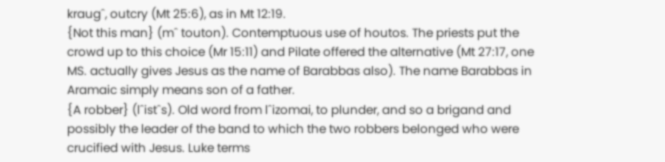kraugˆ, outcry (Mt 25:6), as in Mt 12:19.
{Not this man} (mˆ touton). Contemptuous use of houtos. The priests put the crowd up to this choice (Mr 15:11) and Pilate offered the alternative (Mt 27:17, one MS. actually gives Jesus as the name of Barabbas also). The name Barabbas in Aramaic simply means son of a father.
{A robber} (lˆistˆs). Old word from lˆizomai, to plunder, and so a brigand and possibly the leader of the band to which the two robbers belonged who were crucified with Jesus. Luke terms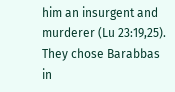him an insurgent and murderer (Lu 23:19,25). They chose Barabbas in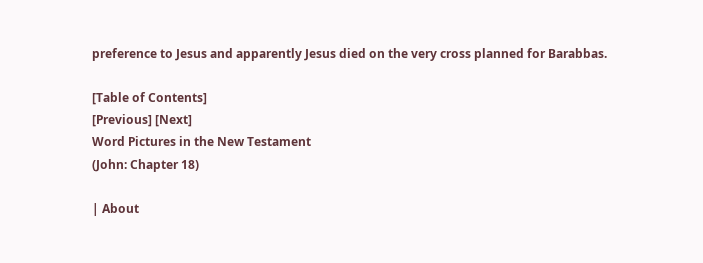preference to Jesus and apparently Jesus died on the very cross planned for Barabbas.

[Table of Contents]
[Previous] [Next]
Word Pictures in the New Testament
(John: Chapter 18)

| About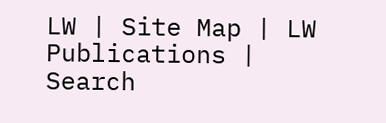LW | Site Map | LW Publications | Search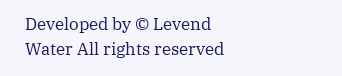Developed by © Levend Water All rights reserved